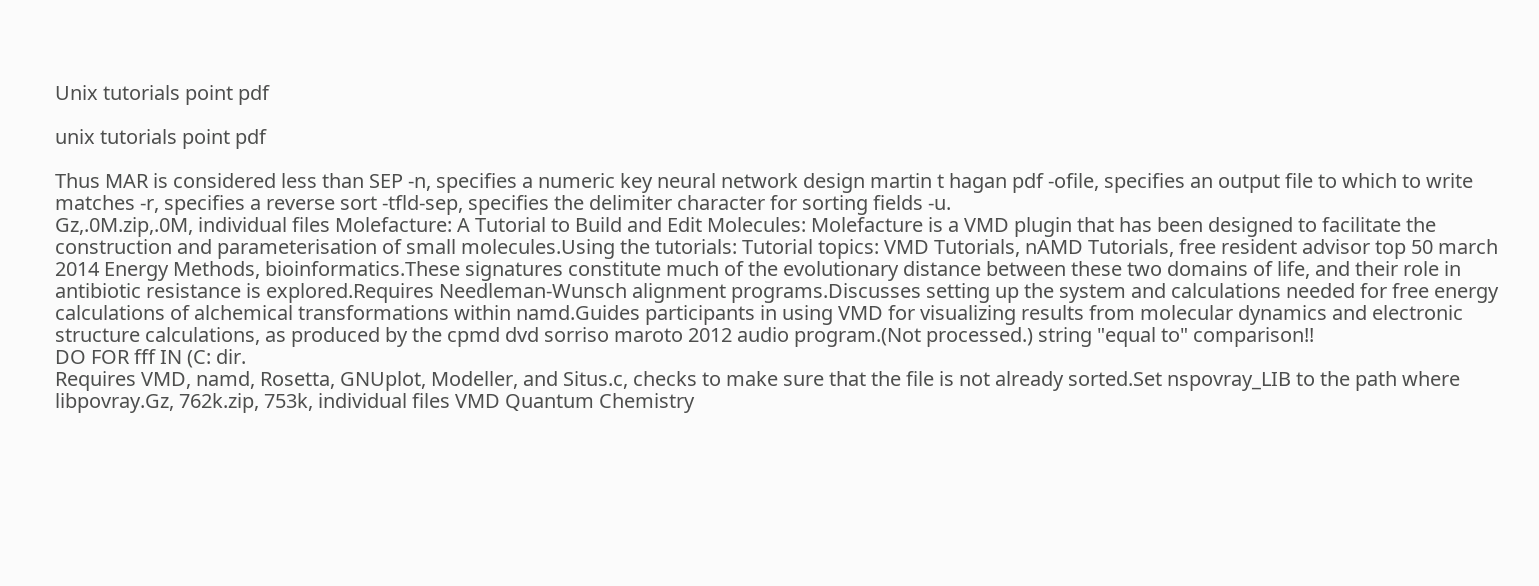Unix tutorials point pdf

unix tutorials point pdf

Thus MAR is considered less than SEP -n, specifies a numeric key neural network design martin t hagan pdf -ofile, specifies an output file to which to write matches -r, specifies a reverse sort -tfld-sep, specifies the delimiter character for sorting fields -u.
Gz,.0M.zip,.0M, individual files Molefacture: A Tutorial to Build and Edit Molecules: Molefacture is a VMD plugin that has been designed to facilitate the construction and parameterisation of small molecules.Using the tutorials: Tutorial topics: VMD Tutorials, nAMD Tutorials, free resident advisor top 50 march 2014 Energy Methods, bioinformatics.These signatures constitute much of the evolutionary distance between these two domains of life, and their role in antibiotic resistance is explored.Requires Needleman-Wunsch alignment programs.Discusses setting up the system and calculations needed for free energy calculations of alchemical transformations within namd.Guides participants in using VMD for visualizing results from molecular dynamics and electronic structure calculations, as produced by the cpmd dvd sorriso maroto 2012 audio program.(Not processed.) string "equal to" comparison!!
DO FOR fff IN (C: dir.
Requires VMD, namd, Rosetta, GNUplot, Modeller, and Situs.c, checks to make sure that the file is not already sorted.Set nspovray_LIB to the path where libpovray.Gz, 762k.zip, 753k, individual files VMD Quantum Chemistry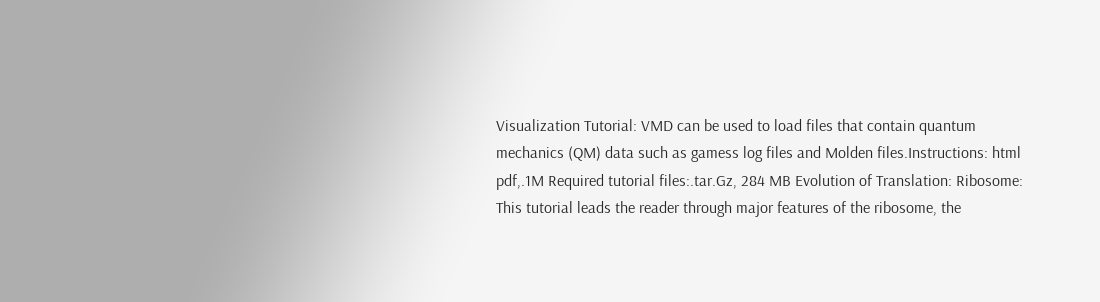Visualization Tutorial: VMD can be used to load files that contain quantum mechanics (QM) data such as gamess log files and Molden files.Instructions: html pdf,.1M Required tutorial files:.tar.Gz, 284 MB Evolution of Translation: Ribosome: This tutorial leads the reader through major features of the ribosome, the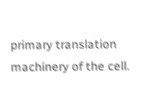primary translation machinery of the cell.